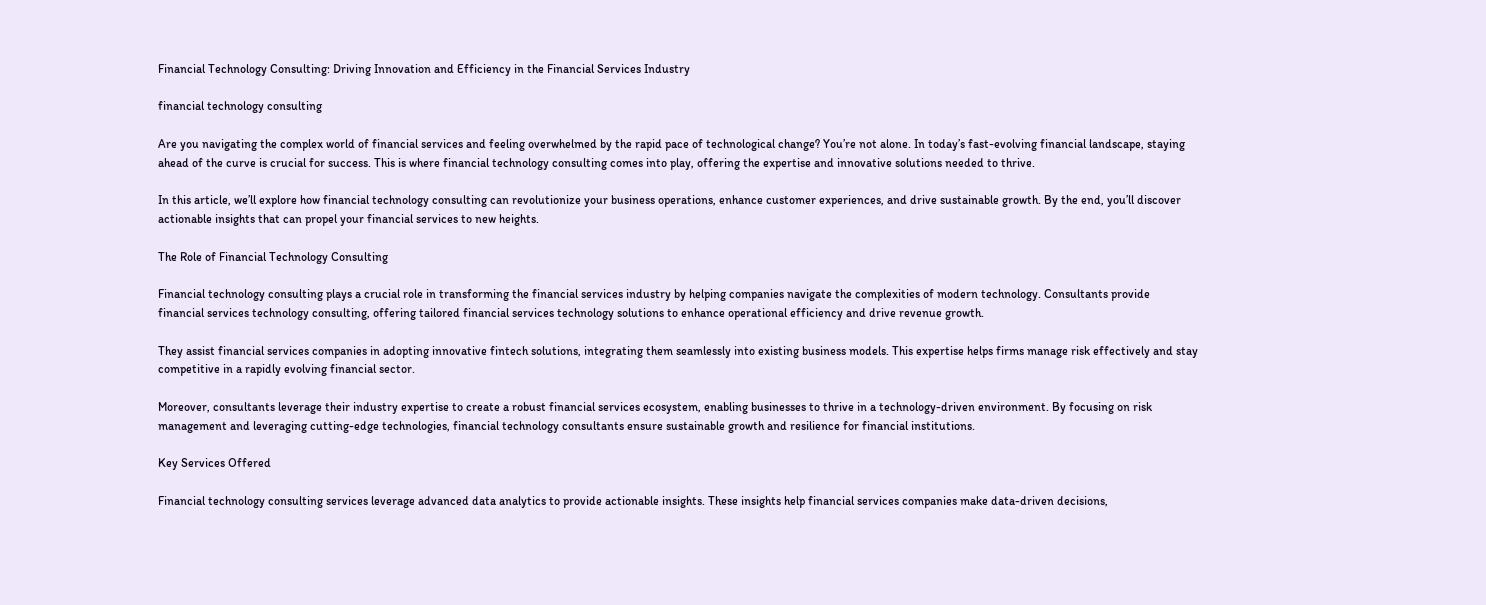Financial Technology Consulting: Driving Innovation and Efficiency in the Financial Services Industry

financial technology consulting

Are you navigating the complex world of financial services and feeling overwhelmed by the rapid pace of technological change? You’re not alone. In today’s fast-evolving financial landscape, staying ahead of the curve is crucial for success. This is where financial technology consulting comes into play, offering the expertise and innovative solutions needed to thrive.

In this article, we’ll explore how financial technology consulting can revolutionize your business operations, enhance customer experiences, and drive sustainable growth. By the end, you’ll discover actionable insights that can propel your financial services to new heights.

The Role of Financial Technology Consulting

Financial technology consulting plays a crucial role in transforming the financial services industry by helping companies navigate the complexities of modern technology. Consultants provide financial services technology consulting, offering tailored financial services technology solutions to enhance operational efficiency and drive revenue growth.

They assist financial services companies in adopting innovative fintech solutions, integrating them seamlessly into existing business models. This expertise helps firms manage risk effectively and stay competitive in a rapidly evolving financial sector.

Moreover, consultants leverage their industry expertise to create a robust financial services ecosystem, enabling businesses to thrive in a technology-driven environment. By focusing on risk management and leveraging cutting-edge technologies, financial technology consultants ensure sustainable growth and resilience for financial institutions.

Key Services Offered

Financial technology consulting services leverage advanced data analytics to provide actionable insights. These insights help financial services companies make data-driven decisions,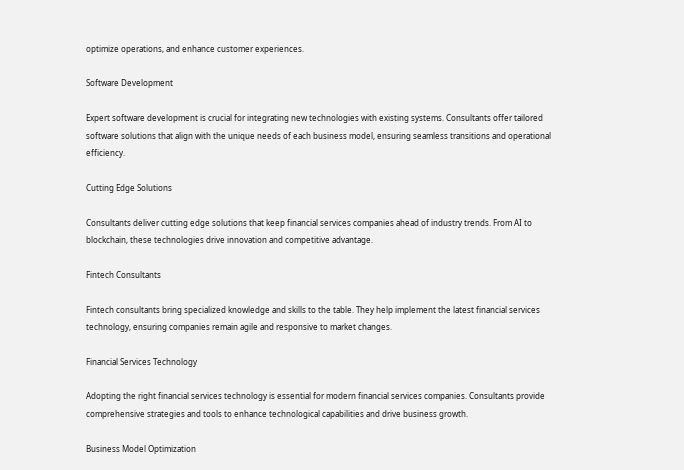optimize operations, and enhance customer experiences.

Software Development

Expert software development is crucial for integrating new technologies with existing systems. Consultants offer tailored software solutions that align with the unique needs of each business model, ensuring seamless transitions and operational efficiency.

Cutting Edge Solutions

Consultants deliver cutting edge solutions that keep financial services companies ahead of industry trends. From AI to blockchain, these technologies drive innovation and competitive advantage.

Fintech Consultants

Fintech consultants bring specialized knowledge and skills to the table. They help implement the latest financial services technology, ensuring companies remain agile and responsive to market changes.

Financial Services Technology

Adopting the right financial services technology is essential for modern financial services companies. Consultants provide comprehensive strategies and tools to enhance technological capabilities and drive business growth.

Business Model Optimization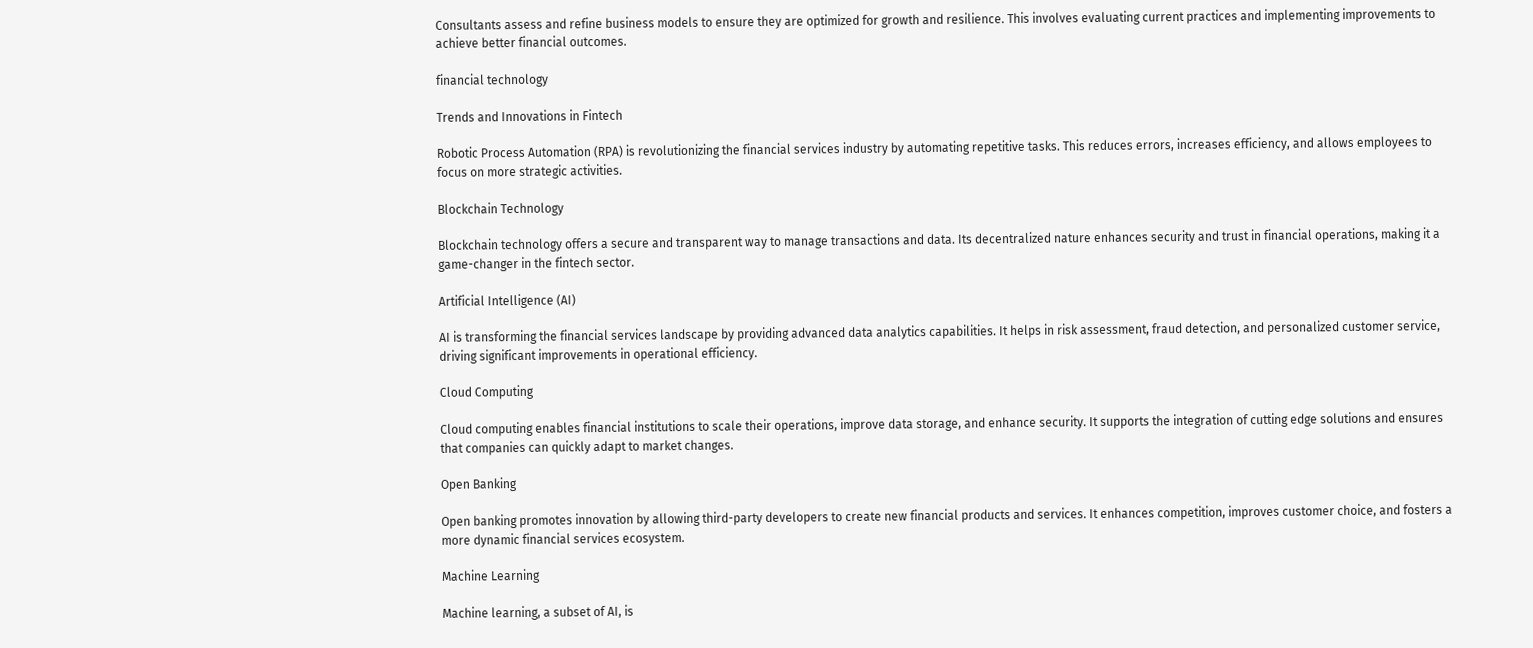Consultants assess and refine business models to ensure they are optimized for growth and resilience. This involves evaluating current practices and implementing improvements to achieve better financial outcomes.

financial technology

Trends and Innovations in Fintech

Robotic Process Automation (RPA) is revolutionizing the financial services industry by automating repetitive tasks. This reduces errors, increases efficiency, and allows employees to focus on more strategic activities.

Blockchain Technology

Blockchain technology offers a secure and transparent way to manage transactions and data. Its decentralized nature enhances security and trust in financial operations, making it a game-changer in the fintech sector.

Artificial Intelligence (AI)

AI is transforming the financial services landscape by providing advanced data analytics capabilities. It helps in risk assessment, fraud detection, and personalized customer service, driving significant improvements in operational efficiency.

Cloud Computing

Cloud computing enables financial institutions to scale their operations, improve data storage, and enhance security. It supports the integration of cutting edge solutions and ensures that companies can quickly adapt to market changes.

Open Banking

Open banking promotes innovation by allowing third-party developers to create new financial products and services. It enhances competition, improves customer choice, and fosters a more dynamic financial services ecosystem.

Machine Learning

Machine learning, a subset of AI, is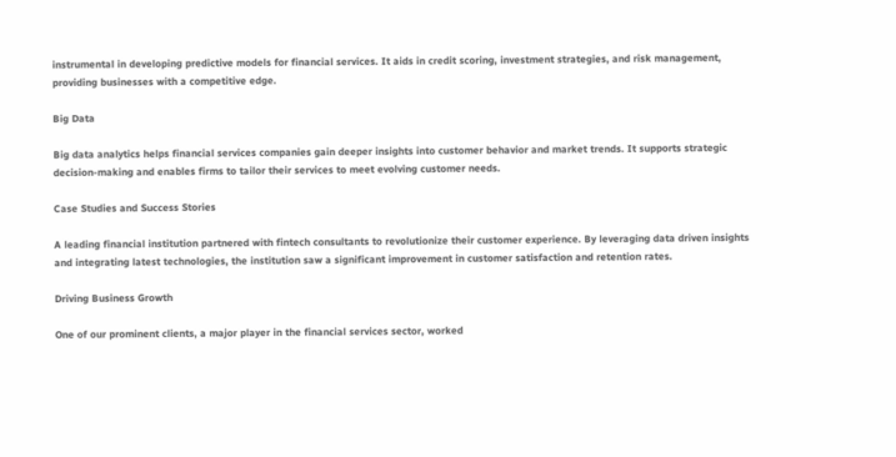instrumental in developing predictive models for financial services. It aids in credit scoring, investment strategies, and risk management, providing businesses with a competitive edge.

Big Data

Big data analytics helps financial services companies gain deeper insights into customer behavior and market trends. It supports strategic decision-making and enables firms to tailor their services to meet evolving customer needs.

Case Studies and Success Stories

A leading financial institution partnered with fintech consultants to revolutionize their customer experience. By leveraging data driven insights and integrating latest technologies, the institution saw a significant improvement in customer satisfaction and retention rates.

Driving Business Growth

One of our prominent clients, a major player in the financial services sector, worked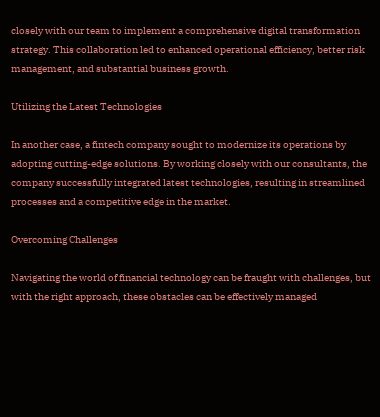closely with our team to implement a comprehensive digital transformation strategy. This collaboration led to enhanced operational efficiency, better risk management, and substantial business growth.

Utilizing the Latest Technologies

In another case, a fintech company sought to modernize its operations by adopting cutting-edge solutions. By working closely with our consultants, the company successfully integrated latest technologies, resulting in streamlined processes and a competitive edge in the market.

Overcoming Challenges

Navigating the world of financial technology can be fraught with challenges, but with the right approach, these obstacles can be effectively managed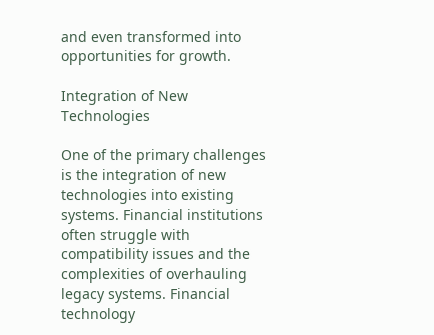and even transformed into opportunities for growth.

Integration of New Technologies

One of the primary challenges is the integration of new technologies into existing systems. Financial institutions often struggle with compatibility issues and the complexities of overhauling legacy systems. Financial technology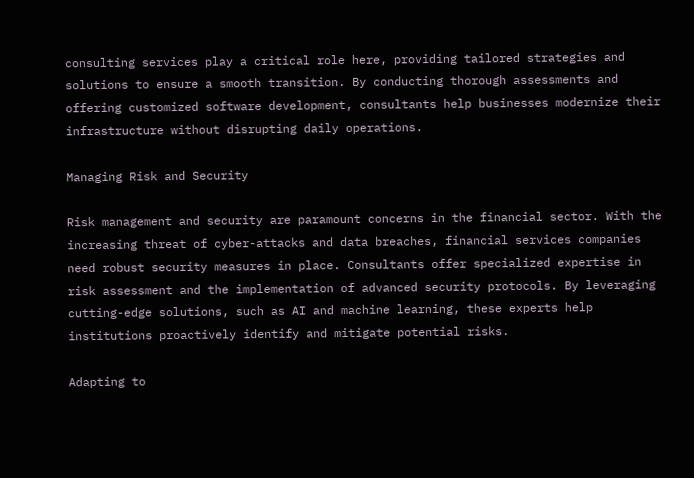consulting services play a critical role here, providing tailored strategies and solutions to ensure a smooth transition. By conducting thorough assessments and offering customized software development, consultants help businesses modernize their infrastructure without disrupting daily operations.

Managing Risk and Security

Risk management and security are paramount concerns in the financial sector. With the increasing threat of cyber-attacks and data breaches, financial services companies need robust security measures in place. Consultants offer specialized expertise in risk assessment and the implementation of advanced security protocols. By leveraging cutting-edge solutions, such as AI and machine learning, these experts help institutions proactively identify and mitigate potential risks.

Adapting to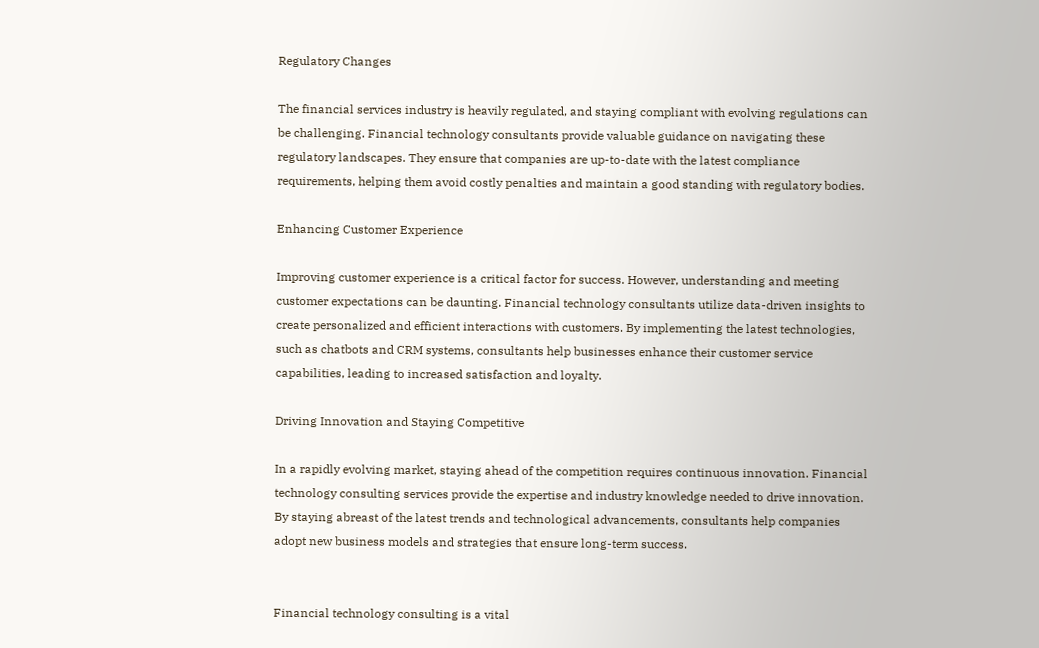Regulatory Changes

The financial services industry is heavily regulated, and staying compliant with evolving regulations can be challenging. Financial technology consultants provide valuable guidance on navigating these regulatory landscapes. They ensure that companies are up-to-date with the latest compliance requirements, helping them avoid costly penalties and maintain a good standing with regulatory bodies.

Enhancing Customer Experience

Improving customer experience is a critical factor for success. However, understanding and meeting customer expectations can be daunting. Financial technology consultants utilize data-driven insights to create personalized and efficient interactions with customers. By implementing the latest technologies, such as chatbots and CRM systems, consultants help businesses enhance their customer service capabilities, leading to increased satisfaction and loyalty.

Driving Innovation and Staying Competitive

In a rapidly evolving market, staying ahead of the competition requires continuous innovation. Financial technology consulting services provide the expertise and industry knowledge needed to drive innovation. By staying abreast of the latest trends and technological advancements, consultants help companies adopt new business models and strategies that ensure long-term success.


Financial technology consulting is a vital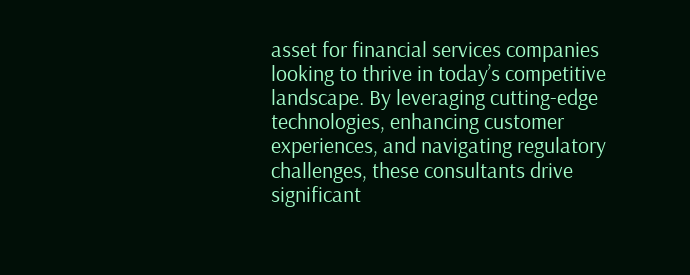asset for financial services companies looking to thrive in today’s competitive landscape. By leveraging cutting-edge technologies, enhancing customer experiences, and navigating regulatory challenges, these consultants drive significant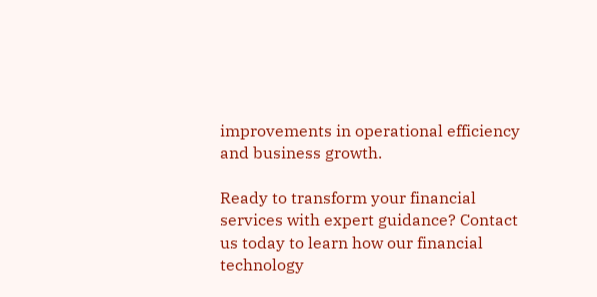improvements in operational efficiency and business growth.

Ready to transform your financial services with expert guidance? Contact us today to learn how our financial technology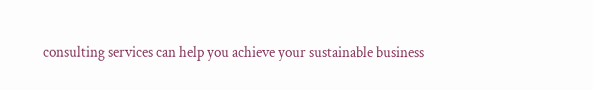consulting services can help you achieve your sustainable business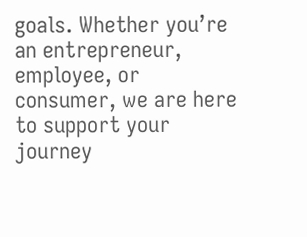goals. Whether you’re an entrepreneur, employee, or consumer, we are here to support your journey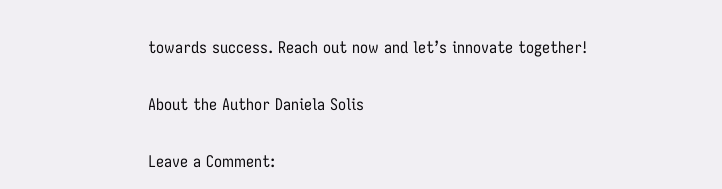towards success. Reach out now and let’s innovate together!

About the Author Daniela Solis

Leave a Comment: